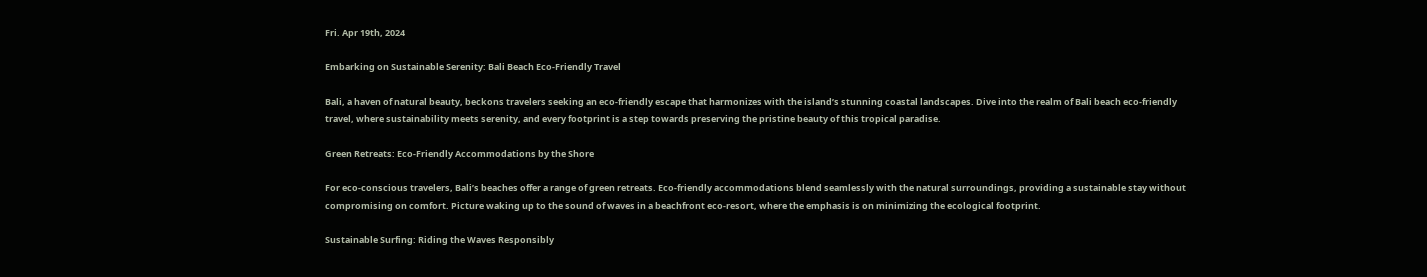Fri. Apr 19th, 2024

Embarking on Sustainable Serenity: Bali Beach Eco-Friendly Travel

Bali, a haven of natural beauty, beckons travelers seeking an eco-friendly escape that harmonizes with the island’s stunning coastal landscapes. Dive into the realm of Bali beach eco-friendly travel, where sustainability meets serenity, and every footprint is a step towards preserving the pristine beauty of this tropical paradise.

Green Retreats: Eco-Friendly Accommodations by the Shore

For eco-conscious travelers, Bali’s beaches offer a range of green retreats. Eco-friendly accommodations blend seamlessly with the natural surroundings, providing a sustainable stay without compromising on comfort. Picture waking up to the sound of waves in a beachfront eco-resort, where the emphasis is on minimizing the ecological footprint.

Sustainable Surfing: Riding the Waves Responsibly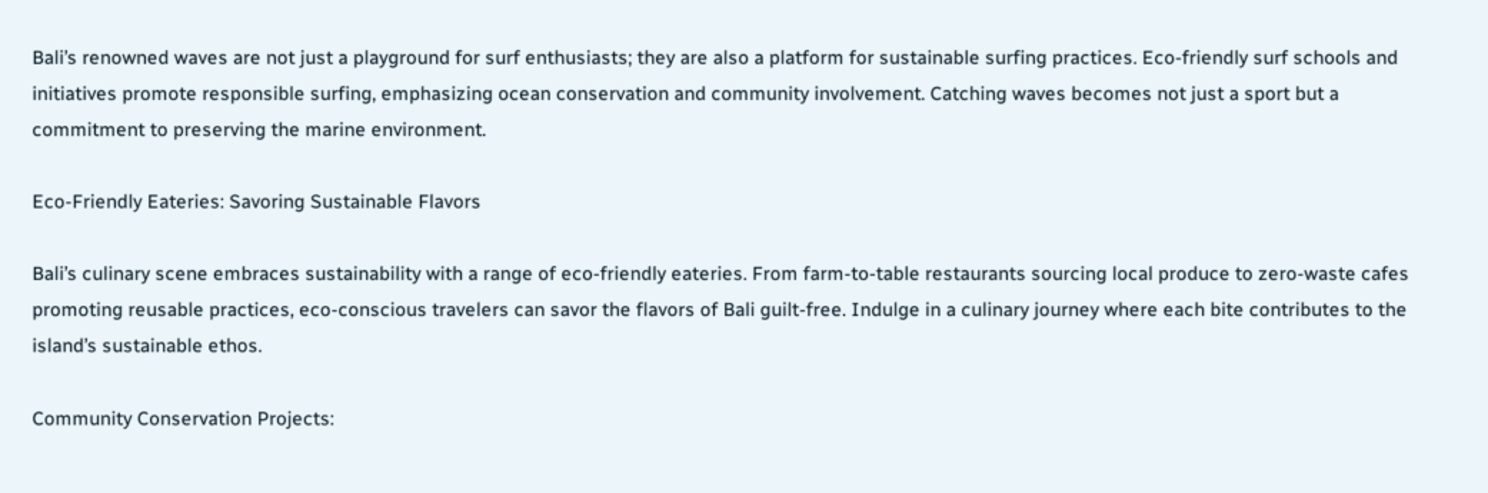Bali’s renowned waves are not just a playground for surf enthusiasts; they are also a platform for sustainable surfing practices. Eco-friendly surf schools and initiatives promote responsible surfing, emphasizing ocean conservation and community involvement. Catching waves becomes not just a sport but a commitment to preserving the marine environment.

Eco-Friendly Eateries: Savoring Sustainable Flavors

Bali’s culinary scene embraces sustainability with a range of eco-friendly eateries. From farm-to-table restaurants sourcing local produce to zero-waste cafes promoting reusable practices, eco-conscious travelers can savor the flavors of Bali guilt-free. Indulge in a culinary journey where each bite contributes to the island’s sustainable ethos.

Community Conservation Projects: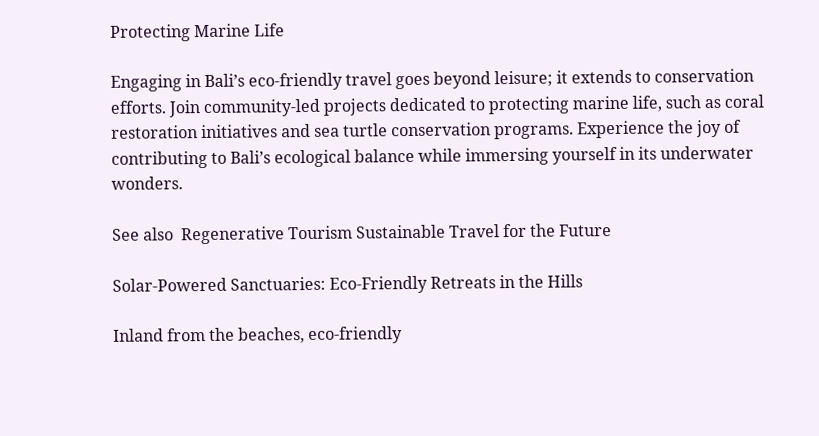Protecting Marine Life

Engaging in Bali’s eco-friendly travel goes beyond leisure; it extends to conservation efforts. Join community-led projects dedicated to protecting marine life, such as coral restoration initiatives and sea turtle conservation programs. Experience the joy of contributing to Bali’s ecological balance while immersing yourself in its underwater wonders.

See also  Regenerative Tourism Sustainable Travel for the Future

Solar-Powered Sanctuaries: Eco-Friendly Retreats in the Hills

Inland from the beaches, eco-friendly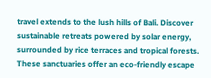travel extends to the lush hills of Bali. Discover sustainable retreats powered by solar energy, surrounded by rice terraces and tropical forests. These sanctuaries offer an eco-friendly escape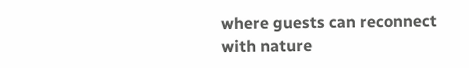where guests can reconnect with nature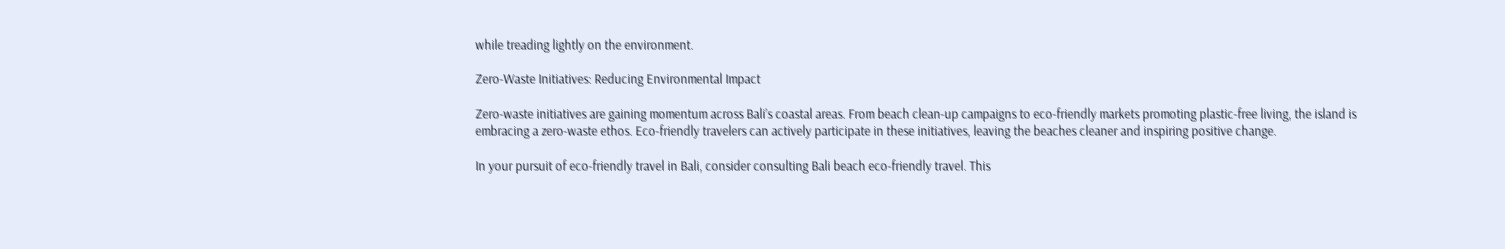while treading lightly on the environment.

Zero-Waste Initiatives: Reducing Environmental Impact

Zero-waste initiatives are gaining momentum across Bali’s coastal areas. From beach clean-up campaigns to eco-friendly markets promoting plastic-free living, the island is embracing a zero-waste ethos. Eco-friendly travelers can actively participate in these initiatives, leaving the beaches cleaner and inspiring positive change.

In your pursuit of eco-friendly travel in Bali, consider consulting Bali beach eco-friendly travel. This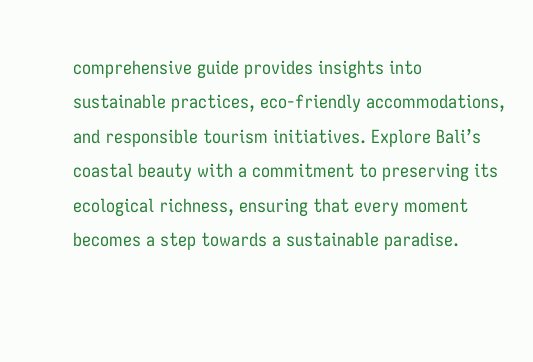comprehensive guide provides insights into sustainable practices, eco-friendly accommodations, and responsible tourism initiatives. Explore Bali’s coastal beauty with a commitment to preserving its ecological richness, ensuring that every moment becomes a step towards a sustainable paradise.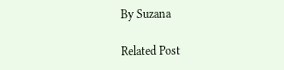By Suzana

Related Post